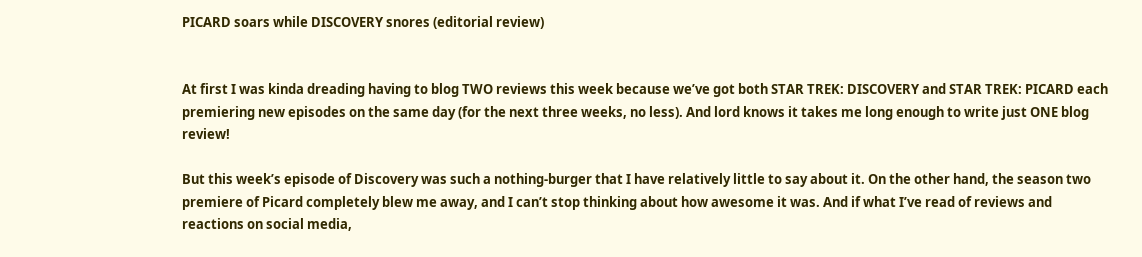PICARD soars while DISCOVERY snores (editorial review)


At first I was kinda dreading having to blog TWO reviews this week because we’ve got both STAR TREK: DISCOVERY and STAR TREK: PICARD each premiering new episodes on the same day (for the next three weeks, no less). And lord knows it takes me long enough to write just ONE blog review!

But this week’s episode of Discovery was such a nothing-burger that I have relatively little to say about it. On the other hand, the season two premiere of Picard completely blew me away, and I can’t stop thinking about how awesome it was. And if what I’ve read of reviews and reactions on social media,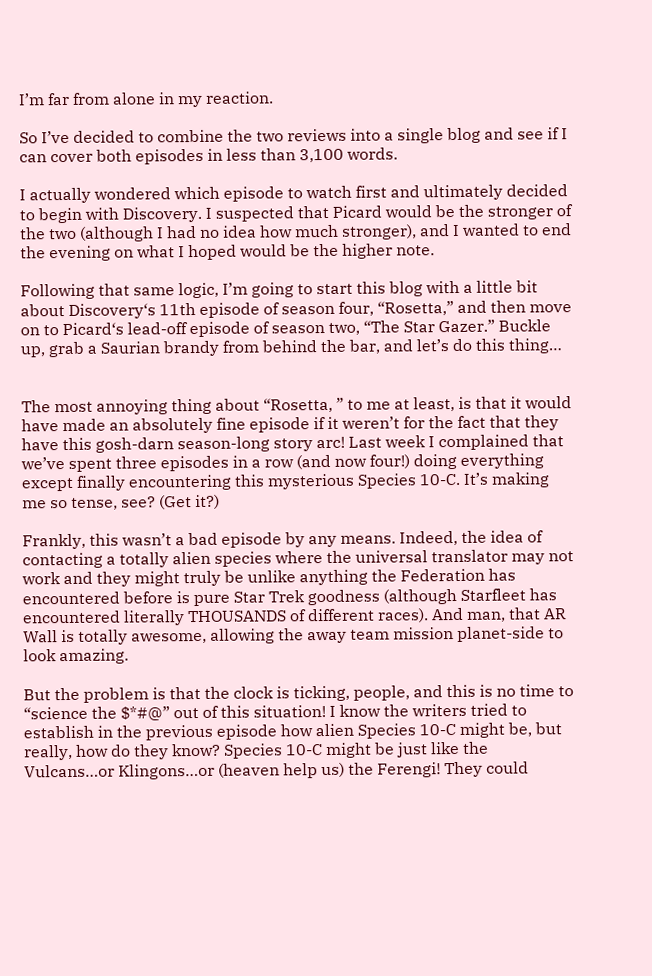I’m far from alone in my reaction.

So I’ve decided to combine the two reviews into a single blog and see if I can cover both episodes in less than 3,100 words.

I actually wondered which episode to watch first and ultimately decided to begin with Discovery. I suspected that Picard would be the stronger of the two (although I had no idea how much stronger), and I wanted to end the evening on what I hoped would be the higher note.

Following that same logic, I’m going to start this blog with a little bit about Discovery‘s 11th episode of season four, “Rosetta,” and then move on to Picard‘s lead-off episode of season two, “The Star Gazer.” Buckle up, grab a Saurian brandy from behind the bar, and let’s do this thing…


The most annoying thing about “Rosetta, ” to me at least, is that it would have made an absolutely fine episode if it weren’t for the fact that they have this gosh-darn season-long story arc! Last week I complained that we’ve spent three episodes in a row (and now four!) doing everything except finally encountering this mysterious Species 10-C. It’s making me so tense, see? (Get it?)

Frankly, this wasn’t a bad episode by any means. Indeed, the idea of contacting a totally alien species where the universal translator may not work and they might truly be unlike anything the Federation has encountered before is pure Star Trek goodness (although Starfleet has encountered literally THOUSANDS of different races). And man, that AR Wall is totally awesome, allowing the away team mission planet-side to look amazing.

But the problem is that the clock is ticking, people, and this is no time to “science the $*#@” out of this situation! I know the writers tried to establish in the previous episode how alien Species 10-C might be, but really, how do they know? Species 10-C might be just like the Vulcans…or Klingons…or (heaven help us) the Ferengi! They could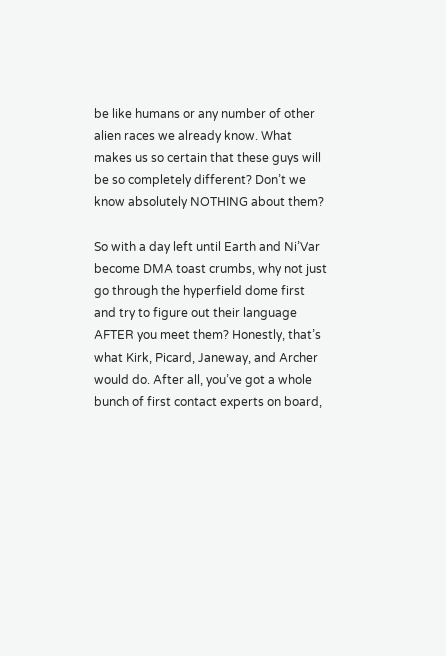be like humans or any number of other alien races we already know. What makes us so certain that these guys will be so completely different? Don’t we know absolutely NOTHING about them?

So with a day left until Earth and Ni’Var become DMA toast crumbs, why not just go through the hyperfield dome first and try to figure out their language AFTER you meet them? Honestly, that’s what Kirk, Picard, Janeway, and Archer would do. After all, you’ve got a whole bunch of first contact experts on board,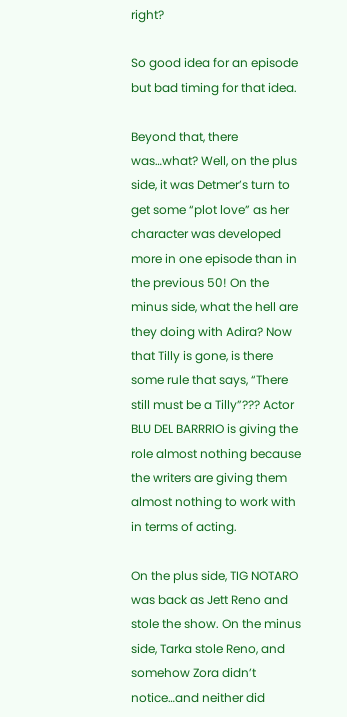right?

So good idea for an episode but bad timing for that idea.

Beyond that, there was…what? Well, on the plus side, it was Detmer’s turn to get some “plot love” as her character was developed more in one episode than in the previous 50! On the minus side, what the hell are they doing with Adira? Now that Tilly is gone, is there some rule that says, “There still must be a Tilly”??? Actor BLU DEL BARRRIO is giving the role almost nothing because the writers are giving them almost nothing to work with in terms of acting.

On the plus side, TIG NOTARO was back as Jett Reno and stole the show. On the minus side, Tarka stole Reno, and somehow Zora didn’t notice…and neither did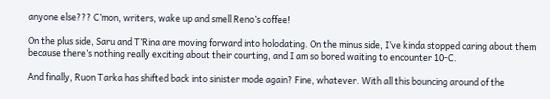anyone else??? C’mon, writers, wake up and smell Reno’s coffee!

On the plus side, Saru and T’Rina are moving forward into holodating. On the minus side, I’ve kinda stopped caring about them because there’s nothing really exciting about their courting, and I am so bored waiting to encounter 10-C.

And finally, Ruon Tarka has shifted back into sinister mode again? Fine, whatever. With all this bouncing around of the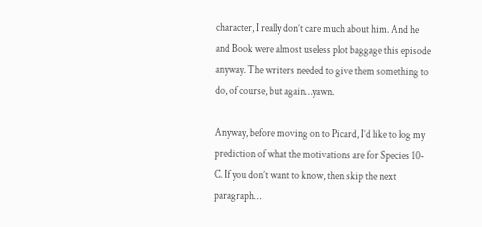character, I really don’t care much about him. And he and Book were almost useless plot baggage this episode anyway. The writers needed to give them something to do, of course, but again…yawn.

Anyway, before moving on to Picard, I’d like to log my prediction of what the motivations are for Species 10-C. If you don’t want to know, then skip the next paragraph…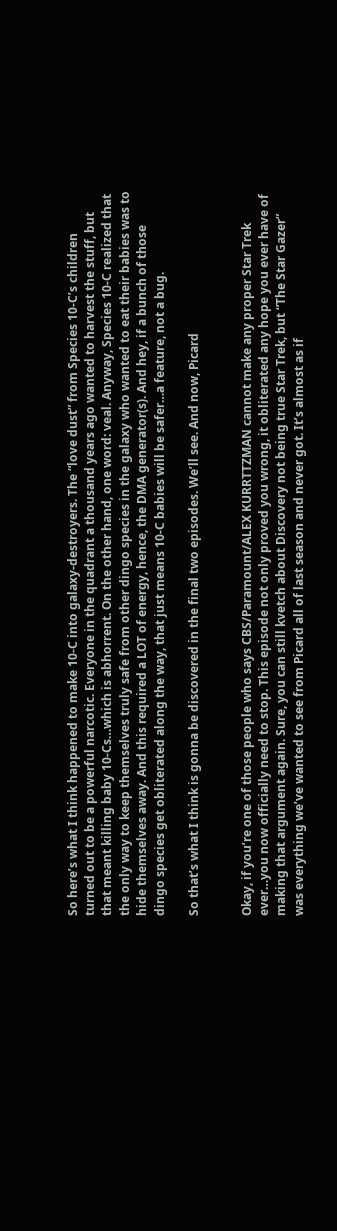So here’s what I think happened to make 10-C into galaxy-destroyers. The “love dust” from Species 10-C’s children turned out to be a powerful narcotic. Everyone in the quadrant a thousand years ago wanted to harvest the stuff, but that meant killing baby 10-Cs…which is abhorrent. On the other hand, one word: veal. Anyway, Species 10-C realized that the only way to keep themselves truly safe from other dingo species in the galaxy who wanted to eat their babies was to hide themselves away. And this required a LOT of energy, hence, the DMA generator(s). And hey, if a bunch of those dingo species get obliterated along the way, that just means 10-C babies will be safer…a feature, not a bug.

So that’s what I think is gonna be discovered in the final two episodes. We’ll see. And now, Picard


Okay, if you’re one of those people who says CBS/Paramount/ALEX KURRTTZMAN cannot make any proper Star Trek ever…you now officially need to stop. This episode not only proved you wrong, it obliterated any hope you ever have of making that argument again. Sure, you can still kvetch about Discovery not being true Star Trek, but “The Star Gazer” was everything we’ve wanted to see from Picard all of last season and never got. It’s almost as if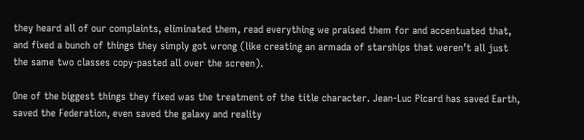they heard all of our complaints, eliminated them, read everything we praised them for and accentuated that, and fixed a bunch of things they simply got wrong (like creating an armada of starships that weren’t all just the same two classes copy-pasted all over the screen).

One of the biggest things they fixed was the treatment of the title character. Jean-Luc Picard has saved Earth, saved the Federation, even saved the galaxy and reality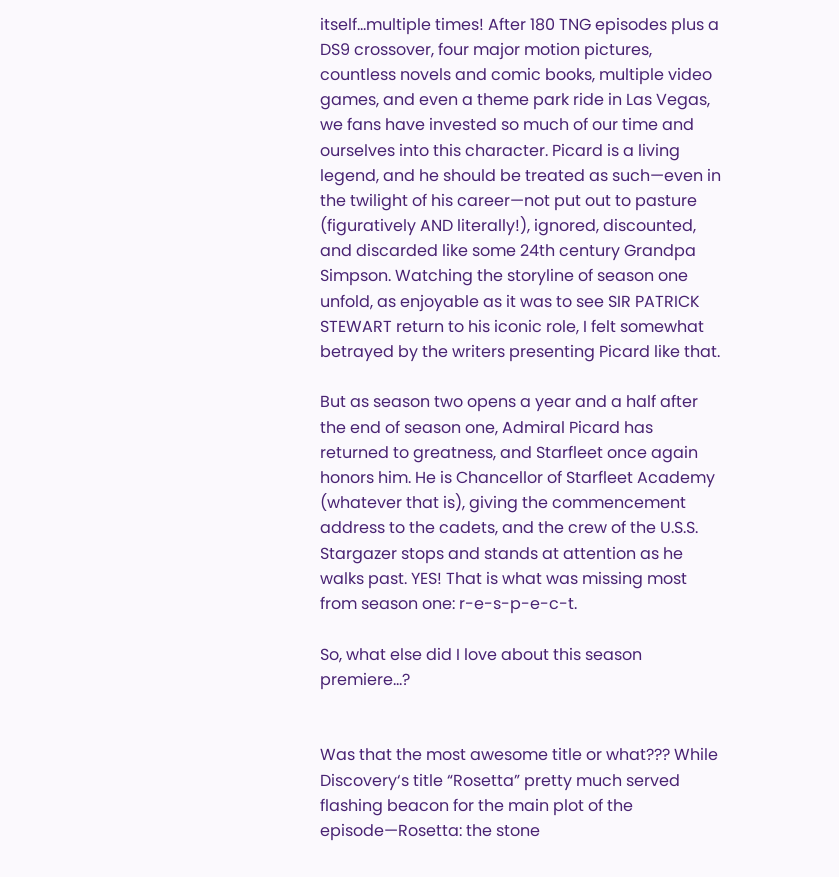itself…multiple times! After 180 TNG episodes plus a DS9 crossover, four major motion pictures, countless novels and comic books, multiple video games, and even a theme park ride in Las Vegas, we fans have invested so much of our time and ourselves into this character. Picard is a living legend, and he should be treated as such—even in the twilight of his career—not put out to pasture (figuratively AND literally!), ignored, discounted, and discarded like some 24th century Grandpa Simpson. Watching the storyline of season one unfold, as enjoyable as it was to see SIR PATRICK STEWART return to his iconic role, I felt somewhat betrayed by the writers presenting Picard like that.

But as season two opens a year and a half after the end of season one, Admiral Picard has returned to greatness, and Starfleet once again honors him. He is Chancellor of Starfleet Academy (whatever that is), giving the commencement address to the cadets, and the crew of the U.S.S. Stargazer stops and stands at attention as he walks past. YES! That is what was missing most from season one: r-e-s-p-e-c-t.

So, what else did I love about this season premiere…?


Was that the most awesome title or what??? While Discovery‘s title “Rosetta” pretty much served flashing beacon for the main plot of the episode—Rosetta: the stone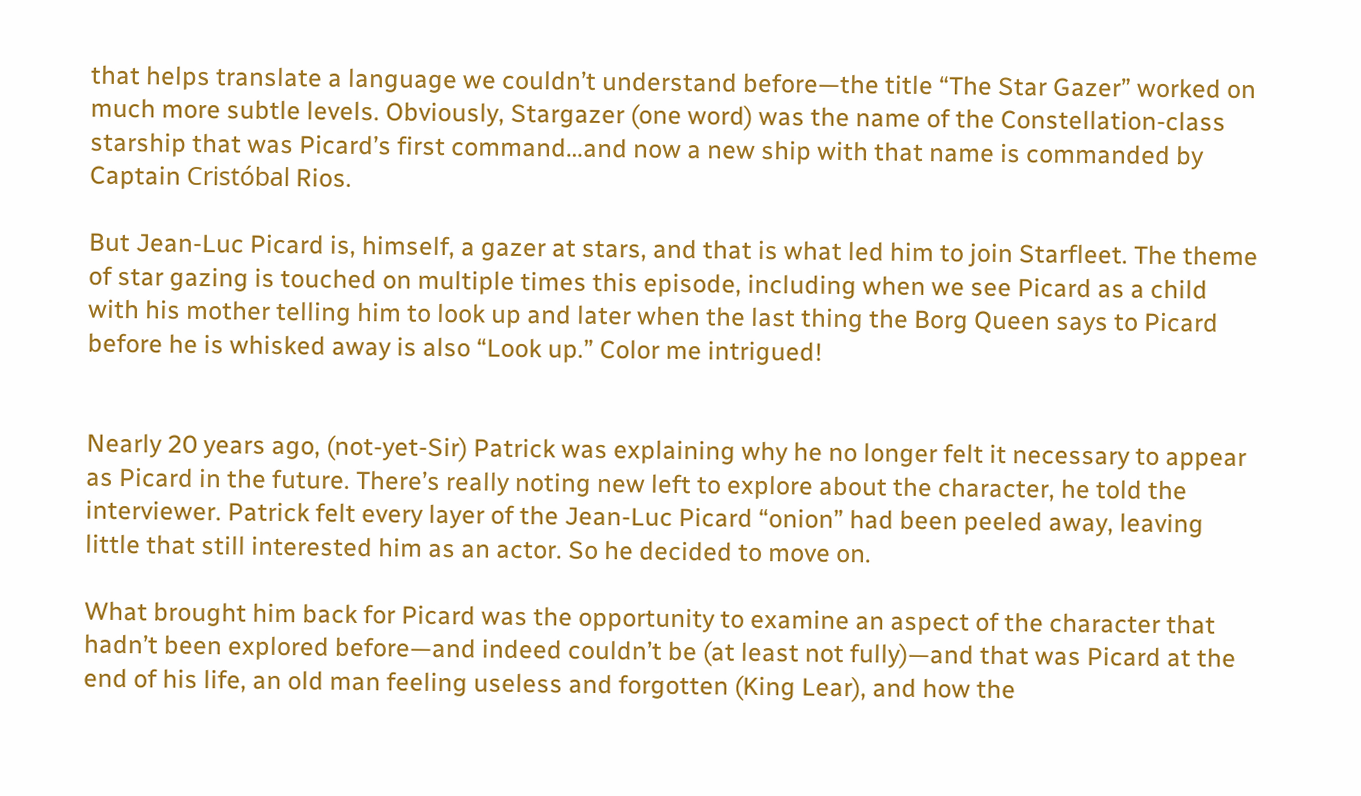that helps translate a language we couldn’t understand before—the title “The Star Gazer” worked on much more subtle levels. Obviously, Stargazer (one word) was the name of the Constellation-class starship that was Picard’s first command…and now a new ship with that name is commanded by Captain Cristóbal Rios.

But Jean-Luc Picard is, himself, a gazer at stars, and that is what led him to join Starfleet. The theme of star gazing is touched on multiple times this episode, including when we see Picard as a child with his mother telling him to look up and later when the last thing the Borg Queen says to Picard before he is whisked away is also “Look up.” Color me intrigued!


Nearly 20 years ago, (not-yet-Sir) Patrick was explaining why he no longer felt it necessary to appear as Picard in the future. There’s really noting new left to explore about the character, he told the interviewer. Patrick felt every layer of the Jean-Luc Picard “onion” had been peeled away, leaving little that still interested him as an actor. So he decided to move on.

What brought him back for Picard was the opportunity to examine an aspect of the character that hadn’t been explored before—and indeed couldn’t be (at least not fully)—and that was Picard at the end of his life, an old man feeling useless and forgotten (King Lear), and how the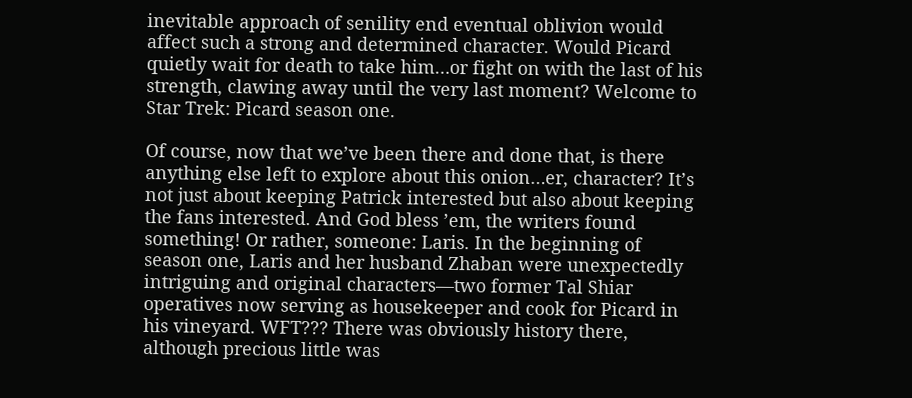inevitable approach of senility end eventual oblivion would affect such a strong and determined character. Would Picard quietly wait for death to take him…or fight on with the last of his strength, clawing away until the very last moment? Welcome to Star Trek: Picard season one.

Of course, now that we’ve been there and done that, is there anything else left to explore about this onion…er, character? It’s not just about keeping Patrick interested but also about keeping the fans interested. And God bless ’em, the writers found something! Or rather, someone: Laris. In the beginning of season one, Laris and her husband Zhaban were unexpectedly intriguing and original characters—two former Tal Shiar operatives now serving as housekeeper and cook for Picard in his vineyard. WFT??? There was obviously history there, although precious little was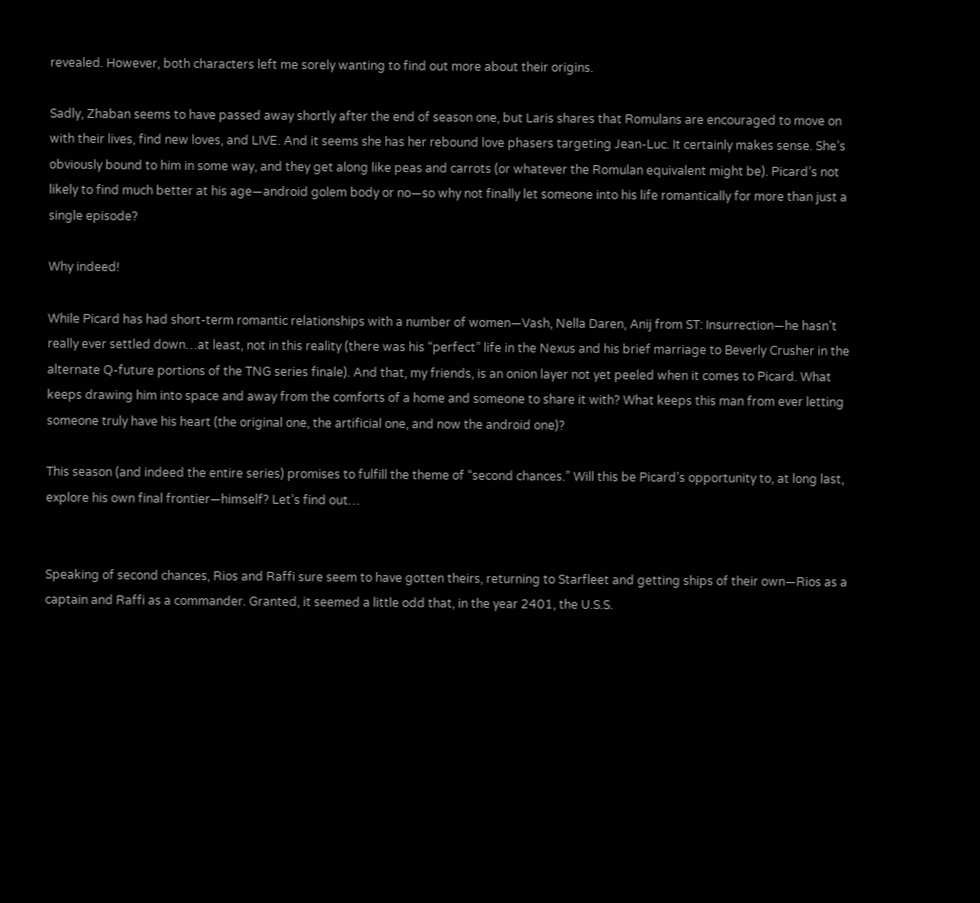revealed. However, both characters left me sorely wanting to find out more about their origins.

Sadly, Zhaban seems to have passed away shortly after the end of season one, but Laris shares that Romulans are encouraged to move on with their lives, find new loves, and LIVE. And it seems she has her rebound love phasers targeting Jean-Luc. It certainly makes sense. She’s obviously bound to him in some way, and they get along like peas and carrots (or whatever the Romulan equivalent might be). Picard’s not likely to find much better at his age—android golem body or no—so why not finally let someone into his life romantically for more than just a single episode?

Why indeed!

While Picard has had short-term romantic relationships with a number of women—Vash, Nella Daren, Anij from ST: Insurrection—he hasn’t really ever settled down…at least, not in this reality (there was his “perfect” life in the Nexus and his brief marriage to Beverly Crusher in the alternate Q-future portions of the TNG series finale). And that, my friends, is an onion layer not yet peeled when it comes to Picard. What keeps drawing him into space and away from the comforts of a home and someone to share it with? What keeps this man from ever letting someone truly have his heart (the original one, the artificial one, and now the android one)?

This season (and indeed the entire series) promises to fulfill the theme of “second chances.” Will this be Picard’s opportunity to, at long last, explore his own final frontier—himself? Let’s find out…


Speaking of second chances, Rios and Raffi sure seem to have gotten theirs, returning to Starfleet and getting ships of their own—Rios as a captain and Raffi as a commander. Granted, it seemed a little odd that, in the year 2401, the U.S.S.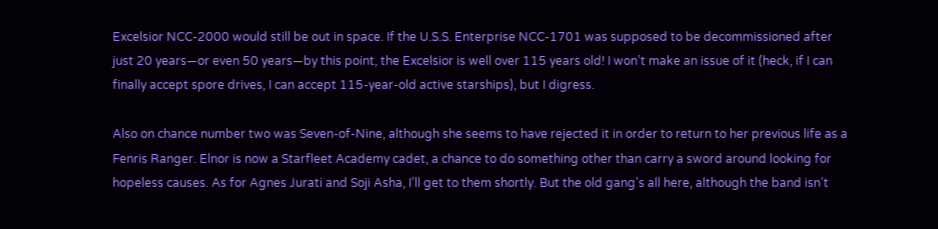Excelsior NCC-2000 would still be out in space. If the U.S.S. Enterprise NCC-1701 was supposed to be decommissioned after just 20 years—or even 50 years—by this point, the Excelsior is well over 115 years old! I won’t make an issue of it (heck, if I can finally accept spore drives, I can accept 115-year-old active starships), but I digress.

Also on chance number two was Seven-of-Nine, although she seems to have rejected it in order to return to her previous life as a Fenris Ranger. Elnor is now a Starfleet Academy cadet, a chance to do something other than carry a sword around looking for hopeless causes. As for Agnes Jurati and Soji Asha, I’ll get to them shortly. But the old gang’s all here, although the band isn’t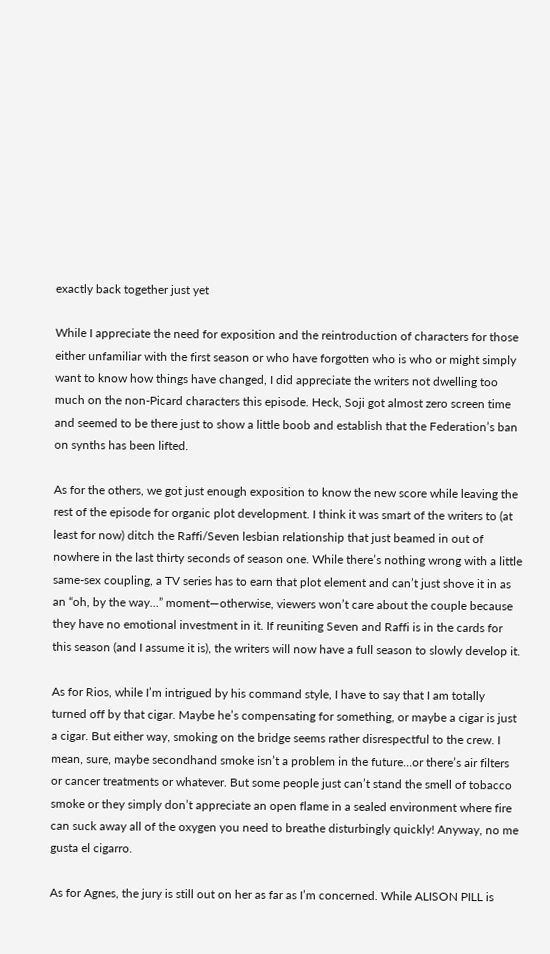exactly back together just yet

While I appreciate the need for exposition and the reintroduction of characters for those either unfamiliar with the first season or who have forgotten who is who or might simply want to know how things have changed, I did appreciate the writers not dwelling too much on the non-Picard characters this episode. Heck, Soji got almost zero screen time and seemed to be there just to show a little boob and establish that the Federation’s ban on synths has been lifted.

As for the others, we got just enough exposition to know the new score while leaving the rest of the episode for organic plot development. I think it was smart of the writers to (at least for now) ditch the Raffi/Seven lesbian relationship that just beamed in out of nowhere in the last thirty seconds of season one. While there’s nothing wrong with a little same-sex coupling, a TV series has to earn that plot element and can’t just shove it in as an “oh, by the way…” moment—otherwise, viewers won’t care about the couple because they have no emotional investment in it. If reuniting Seven and Raffi is in the cards for this season (and I assume it is), the writers will now have a full season to slowly develop it.

As for Rios, while I’m intrigued by his command style, I have to say that I am totally turned off by that cigar. Maybe he’s compensating for something, or maybe a cigar is just a cigar. But either way, smoking on the bridge seems rather disrespectful to the crew. I mean, sure, maybe secondhand smoke isn’t a problem in the future…or there’s air filters or cancer treatments or whatever. But some people just can’t stand the smell of tobacco smoke or they simply don’t appreciate an open flame in a sealed environment where fire can suck away all of the oxygen you need to breathe disturbingly quickly! Anyway, no me gusta el cigarro.

As for Agnes, the jury is still out on her as far as I’m concerned. While ALISON PILL is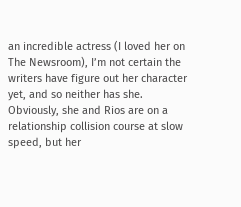an incredible actress (I loved her on The Newsroom), I’m not certain the writers have figure out her character yet, and so neither has she. Obviously, she and Rios are on a relationship collision course at slow speed, but her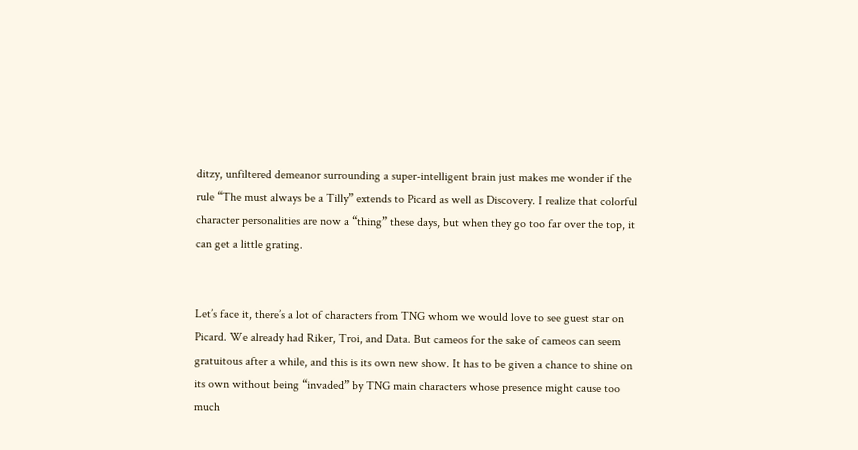ditzy, unfiltered demeanor surrounding a super-intelligent brain just makes me wonder if the rule “The must always be a Tilly” extends to Picard as well as Discovery. I realize that colorful character personalities are now a “thing” these days, but when they go too far over the top, it can get a little grating.


Let’s face it, there’s a lot of characters from TNG whom we would love to see guest star on Picard. We already had Riker, Troi, and Data. But cameos for the sake of cameos can seem gratuitous after a while, and this is its own new show. It has to be given a chance to shine on its own without being “invaded” by TNG main characters whose presence might cause too much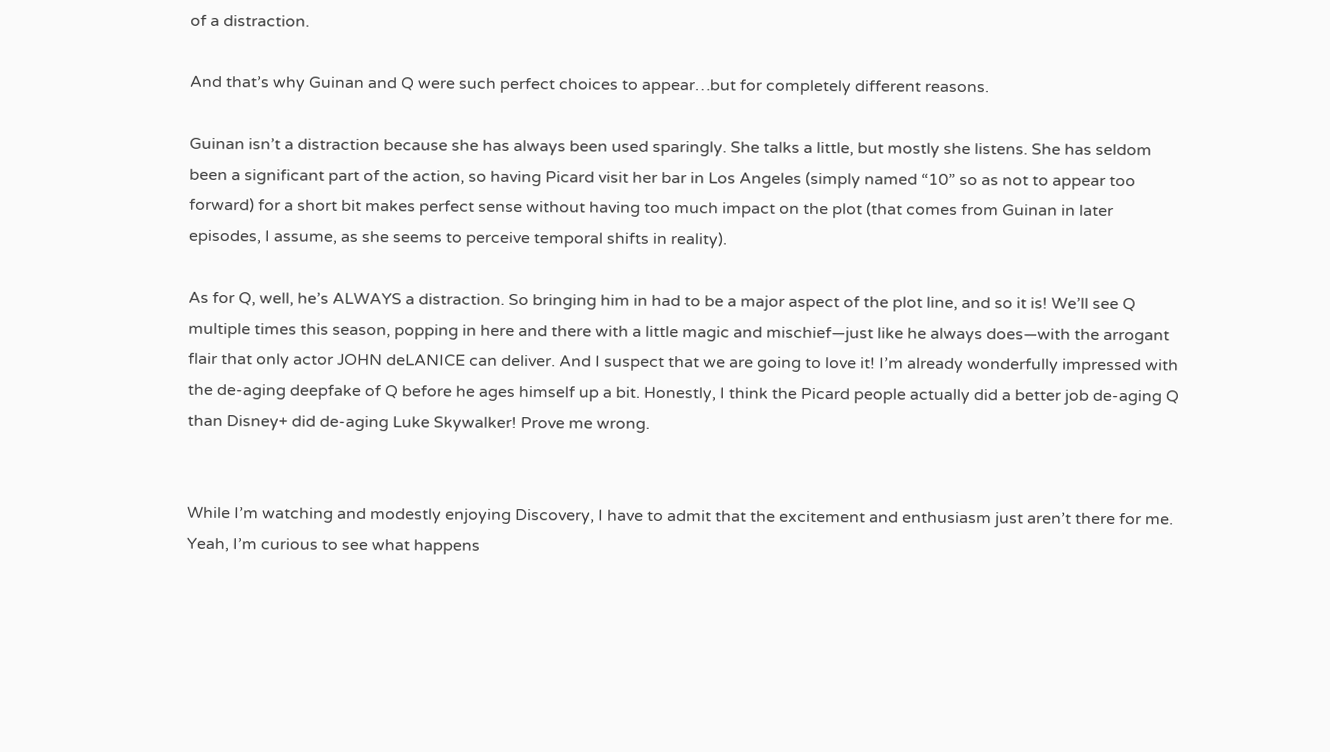of a distraction.

And that’s why Guinan and Q were such perfect choices to appear…but for completely different reasons.

Guinan isn’t a distraction because she has always been used sparingly. She talks a little, but mostly she listens. She has seldom been a significant part of the action, so having Picard visit her bar in Los Angeles (simply named “10” so as not to appear too forward) for a short bit makes perfect sense without having too much impact on the plot (that comes from Guinan in later episodes, I assume, as she seems to perceive temporal shifts in reality).

As for Q, well, he’s ALWAYS a distraction. So bringing him in had to be a major aspect of the plot line, and so it is! We’ll see Q multiple times this season, popping in here and there with a little magic and mischief—just like he always does—with the arrogant flair that only actor JOHN deLANICE can deliver. And I suspect that we are going to love it! I’m already wonderfully impressed with the de-aging deepfake of Q before he ages himself up a bit. Honestly, I think the Picard people actually did a better job de-aging Q than Disney+ did de-aging Luke Skywalker! Prove me wrong.


While I’m watching and modestly enjoying Discovery, I have to admit that the excitement and enthusiasm just aren’t there for me. Yeah, I’m curious to see what happens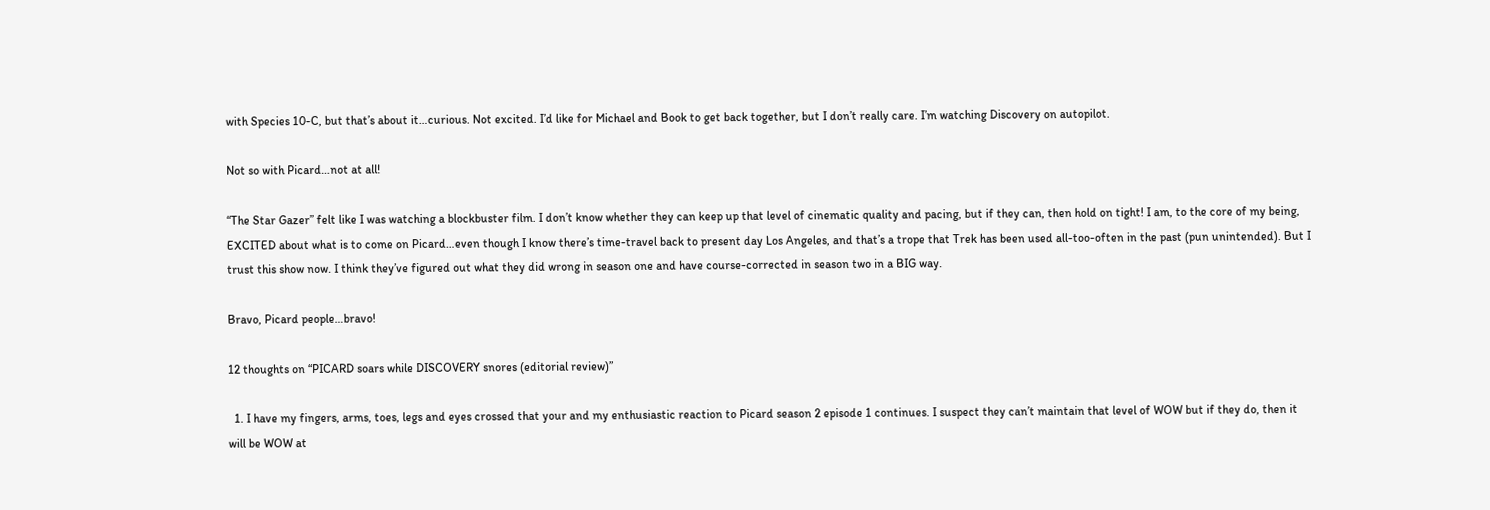with Species 10-C, but that’s about it…curious. Not excited. I’d like for Michael and Book to get back together, but I don’t really care. I’m watching Discovery on autopilot.

Not so with Picard…not at all!

“The Star Gazer” felt like I was watching a blockbuster film. I don’t know whether they can keep up that level of cinematic quality and pacing, but if they can, then hold on tight! I am, to the core of my being, EXCITED about what is to come on Picard…even though I know there’s time-travel back to present day Los Angeles, and that’s a trope that Trek has been used all-too-often in the past (pun unintended). But I trust this show now. I think they’ve figured out what they did wrong in season one and have course-corrected in season two in a BIG way.

Bravo, Picard people…bravo!

12 thoughts on “PICARD soars while DISCOVERY snores (editorial review)”

  1. I have my fingers, arms, toes, legs and eyes crossed that your and my enthusiastic reaction to Picard season 2 episode 1 continues. I suspect they can’t maintain that level of WOW but if they do, then it will be WOW at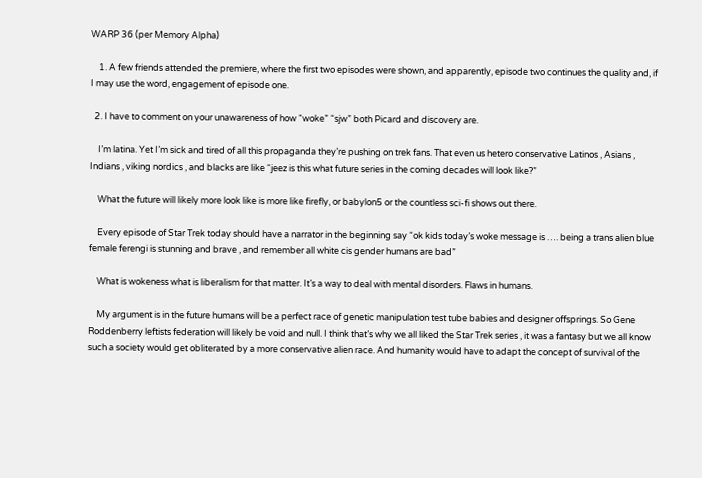WARP 36 (per Memory Alpha)

    1. A few friends attended the premiere, where the first two episodes were shown, and apparently, episode two continues the quality and, if I may use the word, engagement of episode one.

  2. I have to comment on your unawareness of how “woke” “sjw” both Picard and discovery are.

    I’m latina. Yet I’m sick and tired of all this propaganda they’re pushing on trek fans. That even us hetero conservative Latinos , Asians , Indians , viking nordics , and blacks are like “jeez is this what future series in the coming decades will look like?”

    What the future will likely more look like is more like firefly, or babylon5 or the countless sci-fi shows out there.

    Every episode of Star Trek today should have a narrator in the beginning say “ok kids today’s woke message is …. being a trans alien blue female ferengi is stunning and brave , and remember all white cis gender humans are bad”

    What is wokeness what is liberalism for that matter. It’s a way to deal with mental disorders. Flaws in humans.

    My argument is in the future humans will be a perfect race of genetic manipulation test tube babies and designer offsprings. So Gene Roddenberry leftists federation will likely be void and null. I think that’s why we all liked the Star Trek series , it was a fantasy but we all know such a society would get obliterated by a more conservative alien race. And humanity would have to adapt the concept of survival of the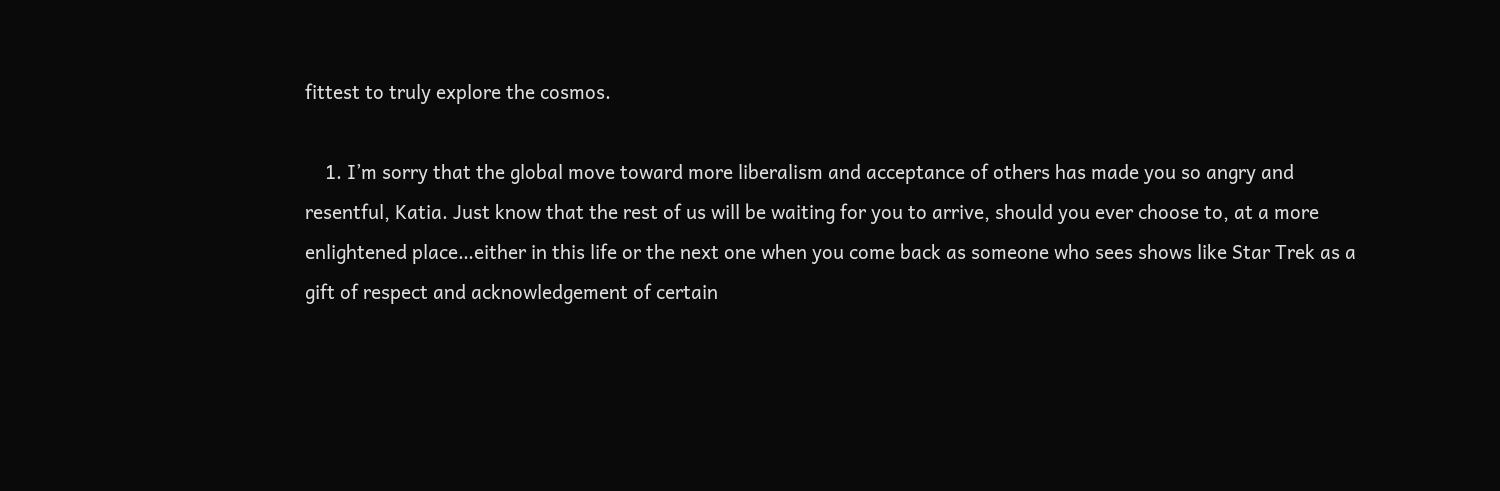fittest to truly explore the cosmos.

    1. I’m sorry that the global move toward more liberalism and acceptance of others has made you so angry and resentful, Katia. Just know that the rest of us will be waiting for you to arrive, should you ever choose to, at a more enlightened place…either in this life or the next one when you come back as someone who sees shows like Star Trek as a gift of respect and acknowledgement of certain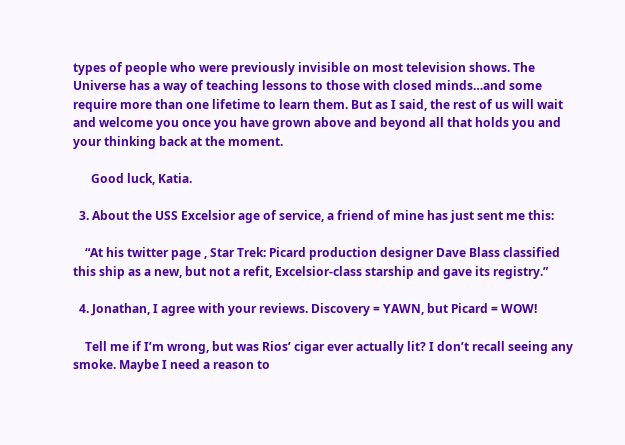types of people who were previously invisible on most television shows. The Universe has a way of teaching lessons to those with closed minds…and some require more than one lifetime to learn them. But as I said, the rest of us will wait and welcome you once you have grown above and beyond all that holds you and your thinking back at the moment.

      Good luck, Katia.

  3. About the USS Excelsior age of service, a friend of mine has just sent me this:

    “At his twitter page , Star Trek: Picard production designer Dave Blass classified this ship as a new, but not a refit, Excelsior-class starship and gave its registry.”

  4. Jonathan, I agree with your reviews. Discovery = YAWN, but Picard = WOW!

    Tell me if I’m wrong, but was Rios’ cigar ever actually lit? I don’t recall seeing any smoke. Maybe I need a reason to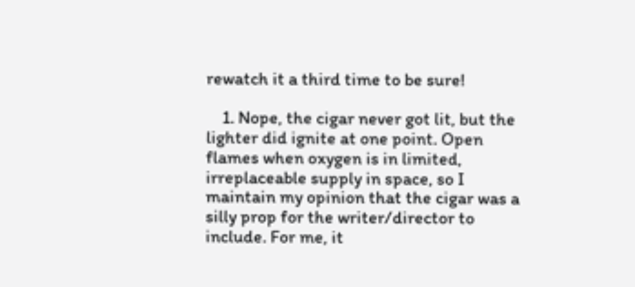rewatch it a third time to be sure!

    1. Nope, the cigar never got lit, but the lighter did ignite at one point. Open flames when oxygen is in limited, irreplaceable supply in space, so I maintain my opinion that the cigar was a silly prop for the writer/director to include. For me, it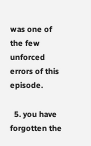was one of the few unforced errors of this episode.

  5. you have forgotten the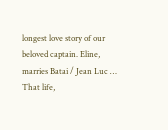longest love story of our beloved captain. Eline, marries Batai / Jean Luc … That life,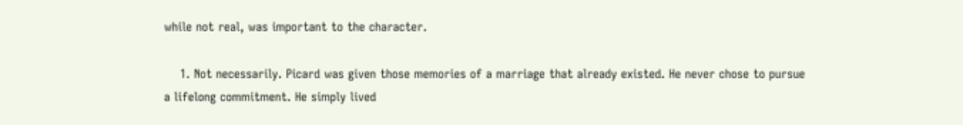while not real, was important to the character.

    1. Not necessarily. Picard was given those memories of a marriage that already existed. He never chose to pursue a lifelong commitment. He simply lived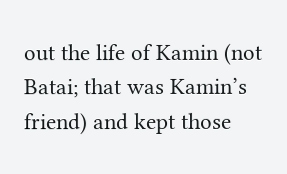out the life of Kamin (not Batai; that was Kamin’s friend) and kept those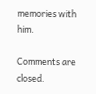memories with him.

Comments are closed.